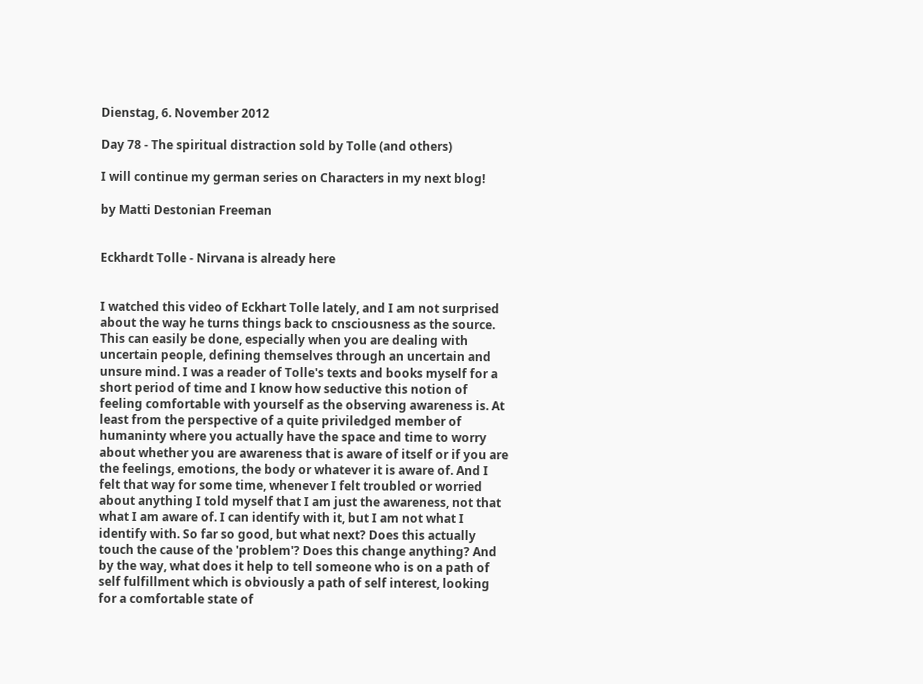Dienstag, 6. November 2012

Day 78 - The spiritual distraction sold by Tolle (and others)

I will continue my german series on Characters in my next blog!

by Matti Destonian Freeman


Eckhardt Tolle - Nirvana is already here


I watched this video of Eckhart Tolle lately, and I am not surprised about the way he turns things back to cnsciousness as the source. This can easily be done, especially when you are dealing with uncertain people, defining themselves through an uncertain and unsure mind. I was a reader of Tolle's texts and books myself for a short period of time and I know how seductive this notion of feeling comfortable with yourself as the observing awareness is. At least from the perspective of a quite priviledged member of humaninty where you actually have the space and time to worry about whether you are awareness that is aware of itself or if you are the feelings, emotions, the body or whatever it is aware of. And I felt that way for some time, whenever I felt troubled or worried about anything I told myself that I am just the awareness, not that what I am aware of. I can identify with it, but I am not what I identify with. So far so good, but what next? Does this actually touch the cause of the 'problem'? Does this change anything? And by the way, what does it help to tell someone who is on a path of self fulfillment which is obviously a path of self interest, looking for a comfortable state of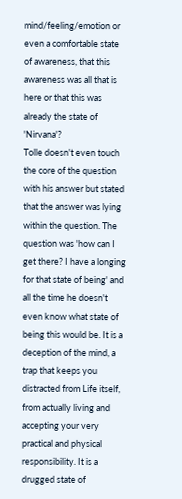mind/feeling/emotion or even a comfortable state of awareness, that this awareness was all that is here or that this was already the state of 'Nirvana'?
Tolle doesn't even touch the core of the question with his answer but stated that the answer was lying within the question. The question was 'how can I get there? I have a longing for that state of being' and all the time he doesn't even know what state of being this would be. It is a deception of the mind, a trap that keeps you distracted from Life itself, from actually living and accepting your very practical and physical responsibility. It is a drugged state of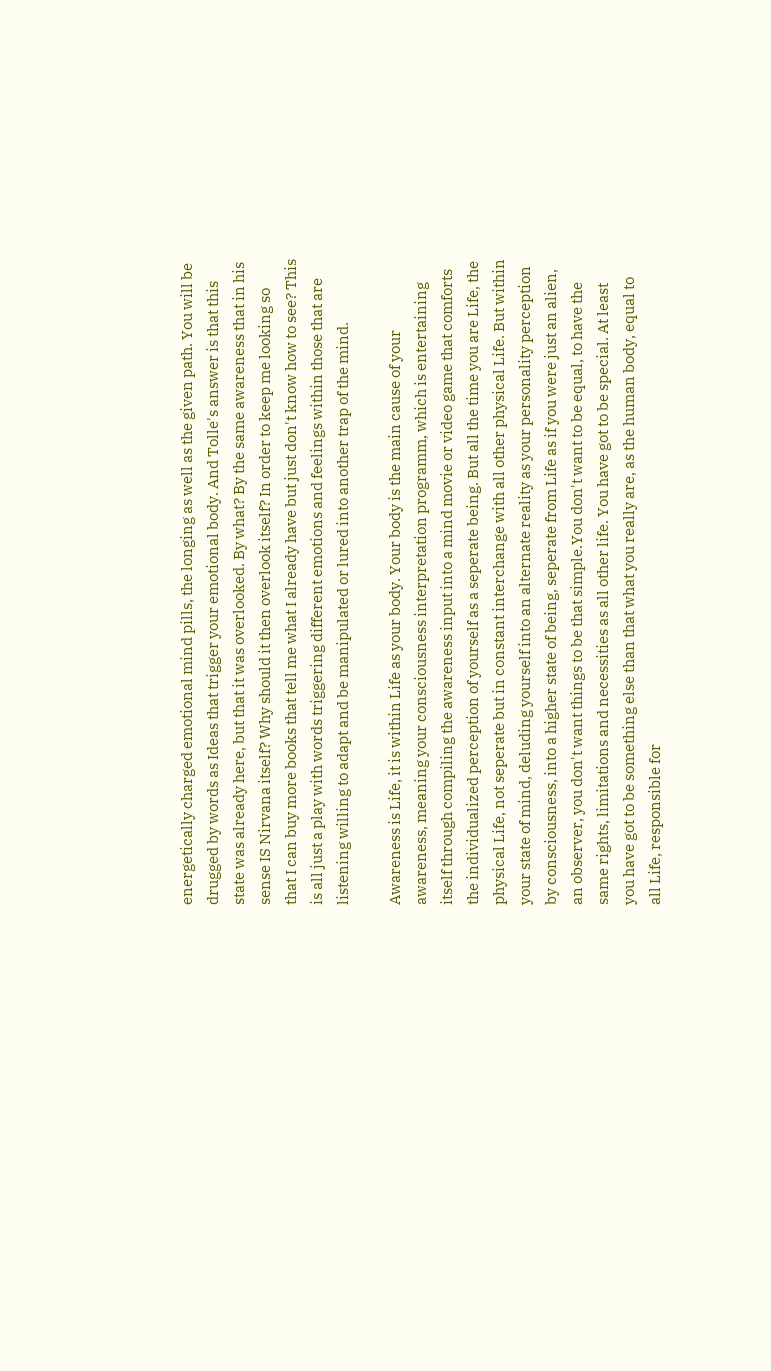energetically charged emotional mind pills, the longing as well as the given path. You will be drugged by words as Ideas that trigger your emotional body. And Tolle's answer is that this state was already here, but that it was overlooked. By what? By the same awareness that in his sense IS Nirvana itself? Why should it then overlook itself? In order to keep me looking so that I can buy more books that tell me what I already have but just don't know how to see? This is all just a play with words triggering different emotions and feelings within those that are listening willing to adapt and be manipulated or lured into another trap of the mind.

Awareness is Life, it is within Life as your body. Your body is the main cause of your awareness, meaning your consciousness interpretation programm, which is entertaining itself through compiling the awareness input into a mind movie or video game that comforts the individualized perception of yourself as a seperate being. But all the time you are Life, the physical Life, not seperate but in constant interchange with all other physical Life. But within your state of mind, deluding yourself into an alternate reality as your personality perception by consciousness, into a higher state of being, seperate from Life as if you were just an alien, an observer, you don't want things to be that simple.You don't want to be equal, to have the same rights, limitations and necessities as all other life. You have got to be special. At least you have got to be something else than that what you really are, as the human body, equal to all Life, responsible for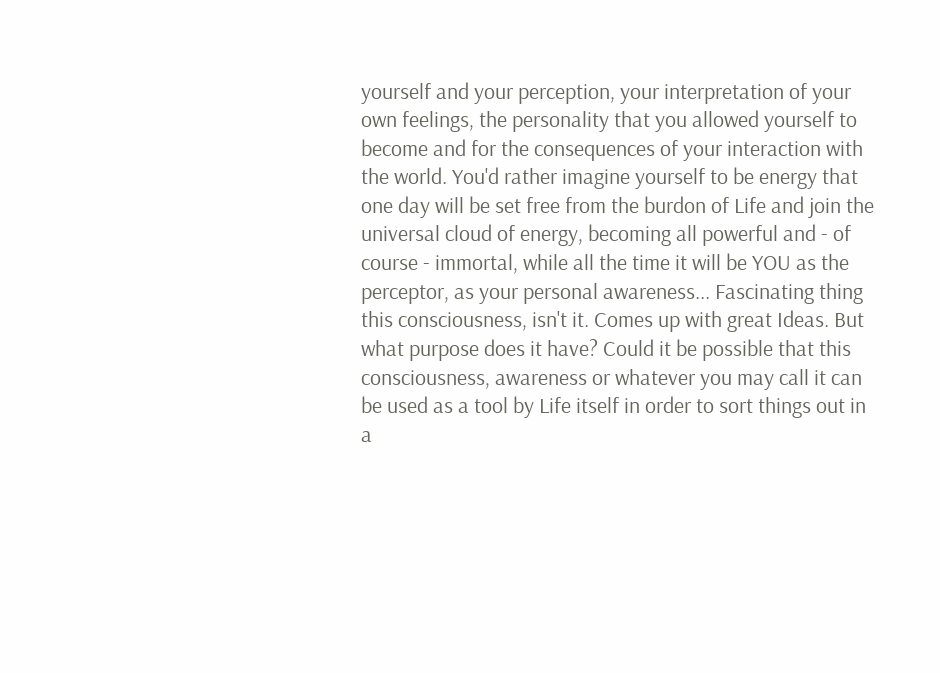yourself and your perception, your interpretation of your own feelings, the personality that you allowed yourself to become and for the consequences of your interaction with the world. You'd rather imagine yourself to be energy that one day will be set free from the burdon of Life and join the universal cloud of energy, becoming all powerful and - of course - immortal, while all the time it will be YOU as the perceptor, as your personal awareness... Fascinating thing this consciousness, isn't it. Comes up with great Ideas. But what purpose does it have? Could it be possible that this consciousness, awareness or whatever you may call it can be used as a tool by Life itself in order to sort things out in a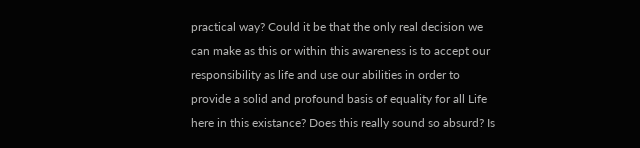practical way? Could it be that the only real decision we can make as this or within this awareness is to accept our responsibility as life and use our abilities in order to provide a solid and profound basis of equality for all Life here in this existance? Does this really sound so absurd? Is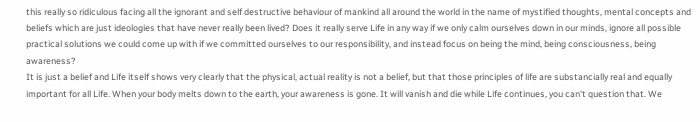this really so ridiculous facing all the ignorant and self destructive behaviour of mankind all around the world in the name of mystified thoughts, mental concepts and beliefs which are just ideologies that have never really been lived? Does it really serve Life in any way if we only calm ourselves down in our minds, ignore all possible practical solutions we could come up with if we committed ourselves to our responsibility, and instead focus on being the mind, being consciousness, being awareness?
It is just a belief and Life itself shows very clearly that the physical, actual reality is not a belief, but that those principles of life are substancially real and equally important for all Life. When your body melts down to the earth, your awareness is gone. It will vanish and die while Life continues, you can't question that. We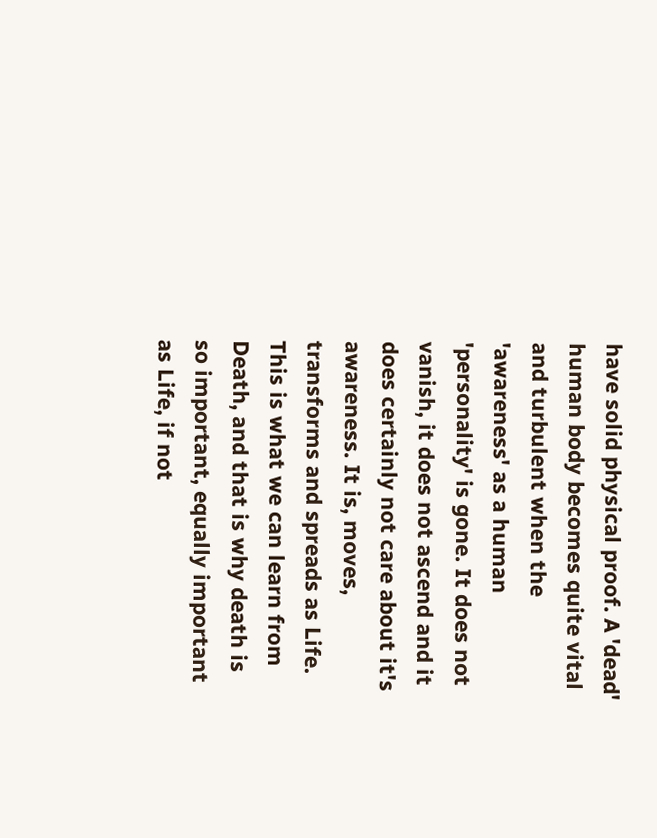have solid physical proof. A 'dead' human body becomes quite vital and turbulent when the 'awareness' as a human 'personality' is gone. It does not vanish, it does not ascend and it does certainly not care about it's awareness. It is, moves, transforms and spreads as Life. This is what we can learn from Death, and that is why death is so important, equally important as Life, if not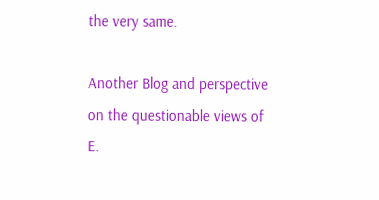the very same.

Another Blog and perspective on the questionable views of E.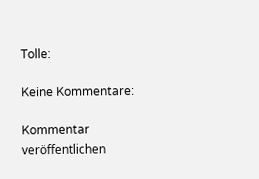Tolle:

Keine Kommentare:

Kommentar veröffentlichen